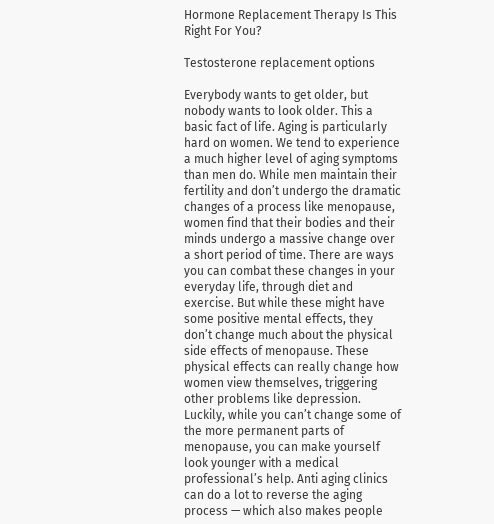Hormone Replacement Therapy Is This Right For You?

Testosterone replacement options

Everybody wants to get older, but nobody wants to look older. This a basic fact of life. Aging is particularly hard on women. We tend to experience a much higher level of aging symptoms than men do. While men maintain their fertility and don’t undergo the dramatic changes of a process like menopause, women find that their bodies and their minds undergo a massive change over a short period of time. There are ways you can combat these changes in your everyday life, through diet and exercise. But while these might have some positive mental effects, they don’t change much about the physical side effects of menopause. These physical effects can really change how women view themselves, triggering other problems like depression. Luckily, while you can’t change some of the more permanent parts of menopause, you can make yourself look younger with a medical professional’s help. Anti aging clinics can do a lot to reverse the aging process — which also makes people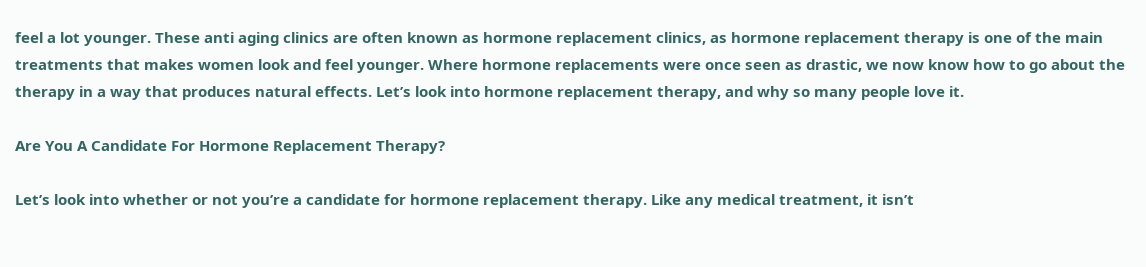feel a lot younger. These anti aging clinics are often known as hormone replacement clinics, as hormone replacement therapy is one of the main treatments that makes women look and feel younger. Where hormone replacements were once seen as drastic, we now know how to go about the therapy in a way that produces natural effects. Let’s look into hormone replacement therapy, and why so many people love it.

Are You A Candidate For Hormone Replacement Therapy?

Let’s look into whether or not you’re a candidate for hormone replacement therapy. Like any medical treatment, it isn’t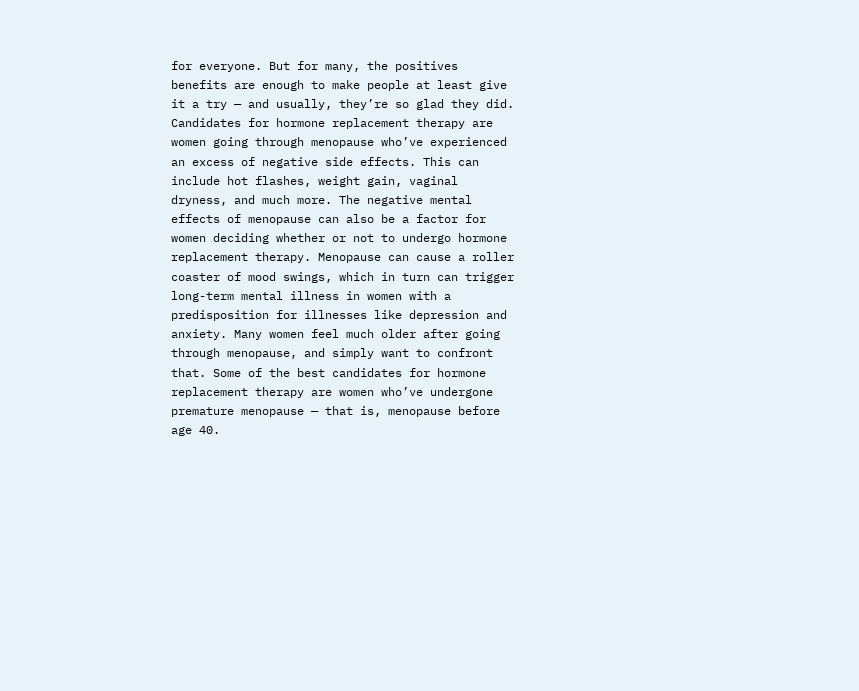for everyone. But for many, the positives benefits are enough to make people at least give it a try — and usually, they’re so glad they did. Candidates for hormone replacement therapy are women going through menopause who’ve experienced an excess of negative side effects. This can include hot flashes, weight gain, vaginal dryness, and much more. The negative mental effects of menopause can also be a factor for women deciding whether or not to undergo hormone replacement therapy. Menopause can cause a roller coaster of mood swings, which in turn can trigger long-term mental illness in women with a predisposition for illnesses like depression and anxiety. Many women feel much older after going through menopause, and simply want to confront that. Some of the best candidates for hormone replacement therapy are women who’ve undergone premature menopause — that is, menopause before age 40.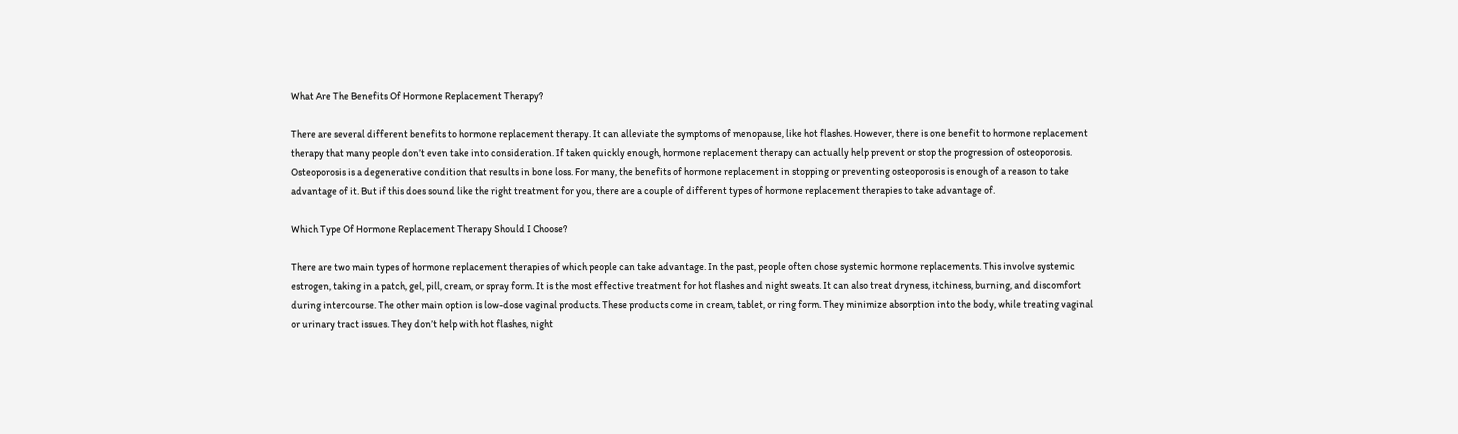What Are The Benefits Of Hormone Replacement Therapy?

There are several different benefits to hormone replacement therapy. It can alleviate the symptoms of menopause, like hot flashes. However, there is one benefit to hormone replacement therapy that many people don’t even take into consideration. If taken quickly enough, hormone replacement therapy can actually help prevent or stop the progression of osteoporosis. Osteoporosis is a degenerative condition that results in bone loss. For many, the benefits of hormone replacement in stopping or preventing osteoporosis is enough of a reason to take advantage of it. But if this does sound like the right treatment for you, there are a couple of different types of hormone replacement therapies to take advantage of.

Which Type Of Hormone Replacement Therapy Should I Choose?

There are two main types of hormone replacement therapies of which people can take advantage. In the past, people often chose systemic hormone replacements. This involve systemic estrogen, taking in a patch, gel, pill, cream, or spray form. It is the most effective treatment for hot flashes and night sweats. It can also treat dryness, itchiness, burning, and discomfort during intercourse. The other main option is low-dose vaginal products. These products come in cream, tablet, or ring form. They minimize absorption into the body, while treating vaginal or urinary tract issues. They don’t help with hot flashes, night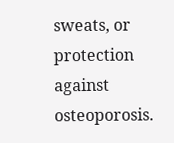sweats, or protection against osteoporosis.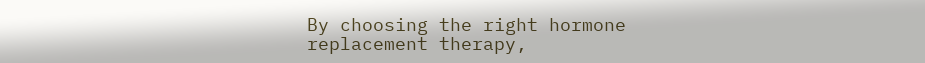By choosing the right hormone replacement therapy,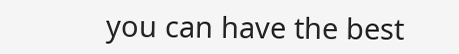you can have the best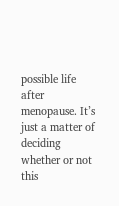possible life after menopause. It’s just a matter of deciding whether or not this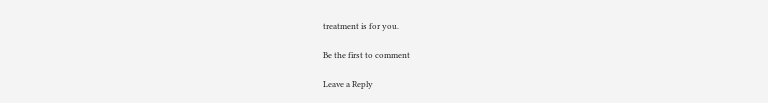treatment is for you.

Be the first to comment

Leave a Reply